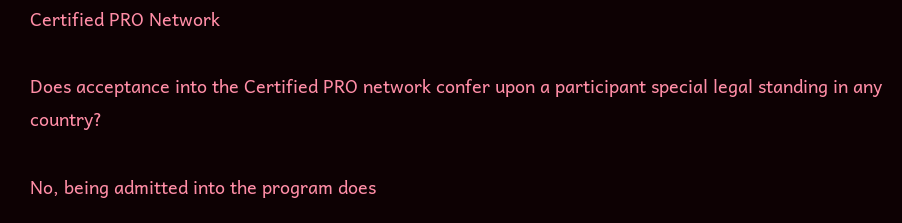Certified PRO Network

Does acceptance into the Certified PRO network confer upon a participant special legal standing in any country?

No, being admitted into the program does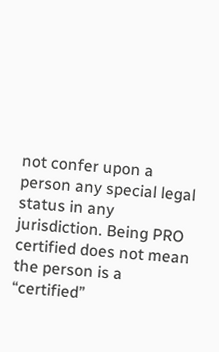not confer upon a person any special legal status in any jurisdiction. Being PRO certified does not mean the person is a “certified”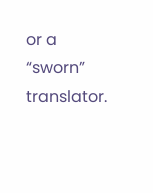or a “sworn” translator.